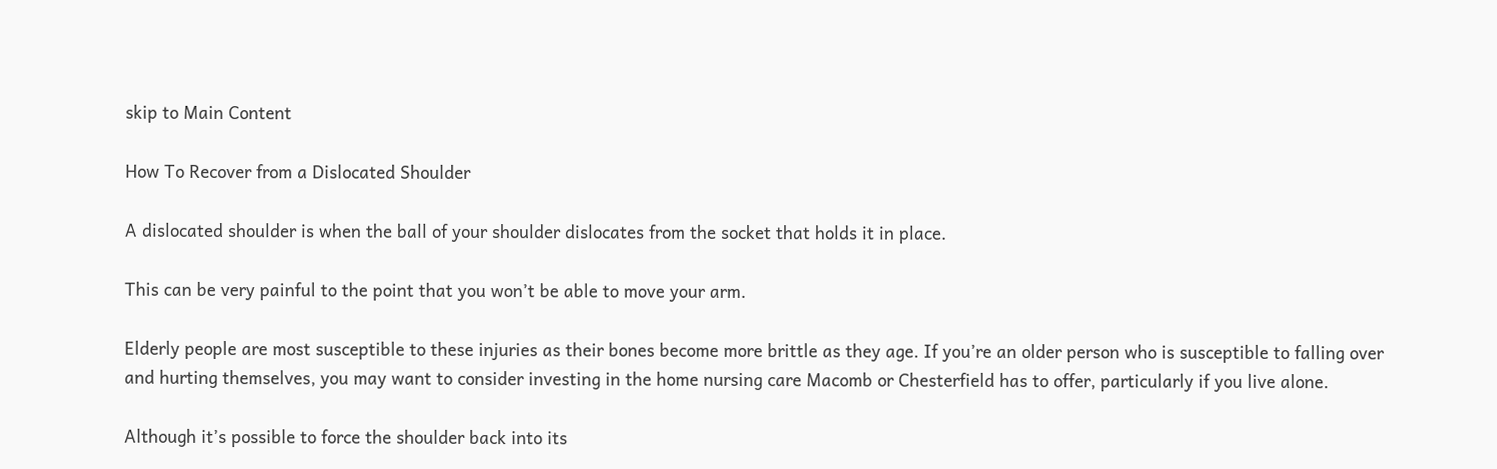skip to Main Content

How To Recover from a Dislocated Shoulder

A dislocated shoulder is when the ball of your shoulder dislocates from the socket that holds it in place.

This can be very painful to the point that you won’t be able to move your arm.

Elderly people are most susceptible to these injuries as their bones become more brittle as they age. If you’re an older person who is susceptible to falling over and hurting themselves, you may want to consider investing in the home nursing care Macomb or Chesterfield has to offer, particularly if you live alone.

Although it’s possible to force the shoulder back into its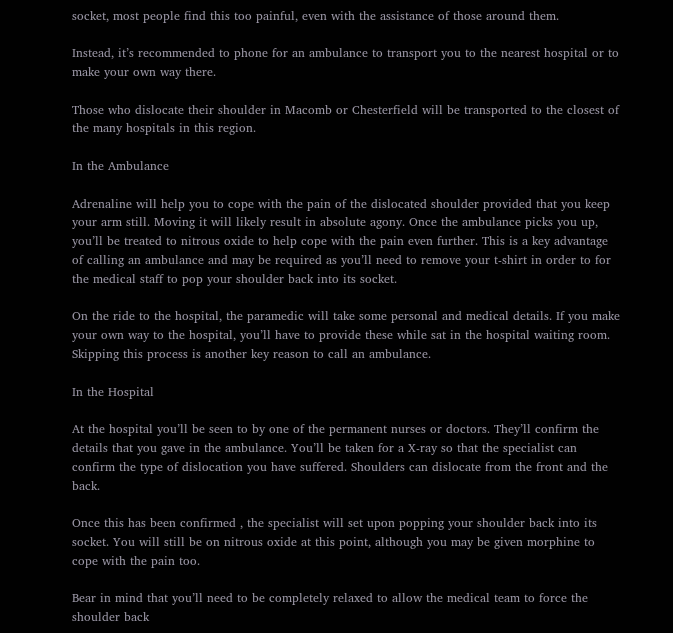socket, most people find this too painful, even with the assistance of those around them.

Instead, it’s recommended to phone for an ambulance to transport you to the nearest hospital or to make your own way there.

Those who dislocate their shoulder in Macomb or Chesterfield will be transported to the closest of the many hospitals in this region.

In the Ambulance

Adrenaline will help you to cope with the pain of the dislocated shoulder provided that you keep your arm still. Moving it will likely result in absolute agony. Once the ambulance picks you up, you’ll be treated to nitrous oxide to help cope with the pain even further. This is a key advantage of calling an ambulance and may be required as you’ll need to remove your t-shirt in order to for the medical staff to pop your shoulder back into its socket.

On the ride to the hospital, the paramedic will take some personal and medical details. If you make your own way to the hospital, you’ll have to provide these while sat in the hospital waiting room. Skipping this process is another key reason to call an ambulance.

In the Hospital

At the hospital you’ll be seen to by one of the permanent nurses or doctors. They’ll confirm the details that you gave in the ambulance. You’ll be taken for a X-ray so that the specialist can confirm the type of dislocation you have suffered. Shoulders can dislocate from the front and the back.

Once this has been confirmed , the specialist will set upon popping your shoulder back into its socket. You will still be on nitrous oxide at this point, although you may be given morphine to cope with the pain too.

Bear in mind that you’ll need to be completely relaxed to allow the medical team to force the shoulder back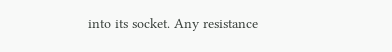into its socket. Any resistance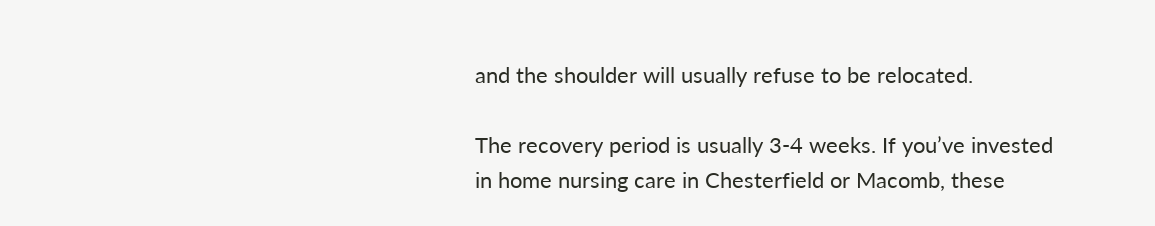and the shoulder will usually refuse to be relocated.

The recovery period is usually 3-4 weeks. If you’ve invested in home nursing care in Chesterfield or Macomb, these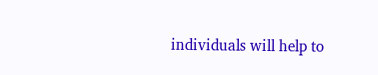individuals will help to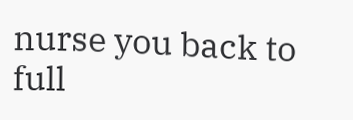nurse you back to full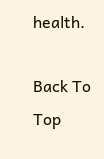health.

Back To Top